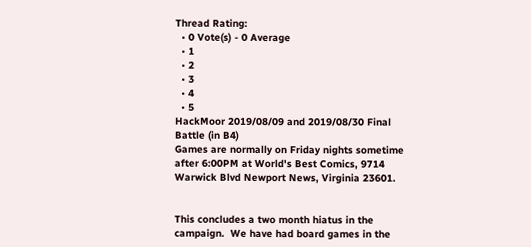Thread Rating:
  • 0 Vote(s) - 0 Average
  • 1
  • 2
  • 3
  • 4
  • 5
HackMoor 2019/08/09 and 2019/08/30 Final Battle (in B4)
Games are normally on Friday nights sometime after 6:00PM at World's Best Comics, 9714 Warwick Blvd Newport News, Virginia 23601.


This concludes a two month hiatus in the campaign.  We have had board games in the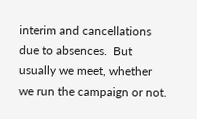interim and cancellations due to absences.  But usually we meet, whether we run the campaign or not.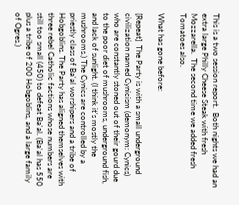This is a two session report.  Both nights we had an extra large Philly Cheese Steak with fresh Mozzarella.  The second time we added fresh Tomatoes also.

What has gone before:

[Repeat]  The Party is with a small underground civilization named Cynicism (demonym: Cynics) who are constantly stoned out of their gourd due to the poor diet of mushrooms, underground fish, and lack of sunlight. (I think it's mostly the mushrooms.) The Cynics are controlled by a priestly class of Ba'al worshipers and a tribe of Hobgoblins. The Party has aligned themselves with three rebel Catholic factions whose numbers are still too small (450) to defeat Ba'al. (Ba'al has 550 plus a tribe of 200 Hobgoblins, and a large family of Ogres.)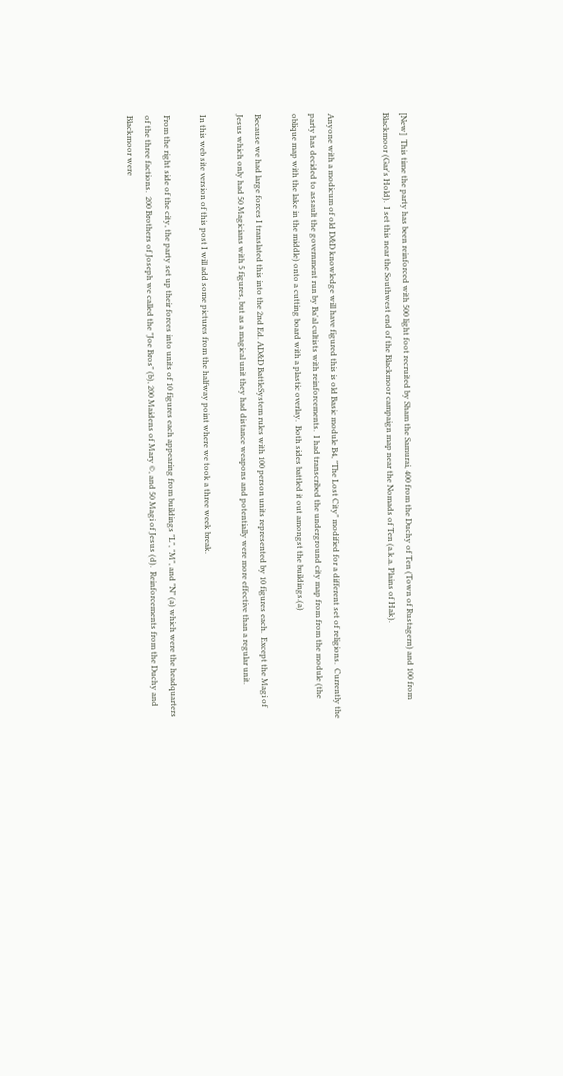[New]  This time the party has been reinforced with 500 light foot recruited by Sham the Samurai, 400 from the Duchy of Ten (Town of Rustagern) and 100 from Blackmoor (Gar's Hold).  I set this near the Southwest end of the Blackmoor campaign map near the Nomads of Ten (a.k.a. Plains of Hak).


Anyone with a modicum of old D&D knowledge will have figured this is old Basic module B4, "The Lost City" modified for a different set of religions.  Currently the party has decided to assault the government run by Ba'al cultists with reinforcements.  I had transcribed the underground city map from from the module (the oblique map with the lake in the middle) onto a cutting board with a plastic overlay.  Both sides battled it out amongst the buildings.(a)

Because we had large forces I translated this into the 2nd Ed. AD&D BattleSystem rules with 100 person units represented by 10 figures each.  Except the Magi of Jesus which only had 50 Magicians with 5 figures, but as a magical unit they had distance weapons and potentially were more effective than a regular unit.

In this web site version of this post I will add some pictures from the halfway point where we took a three week break.

From the right side of the city, the party set up their forces into units of 10 figures each appearing from buildings "L", "M", and "N" (a) which were the headquarters of the three factions.  200 Brothers of Joseph we called the "Joe Bros" (b), 200 Maidens of Mary ©, and 50 Magi of Jesus (d).  Reinforcements from the Duchy and Blackmoor were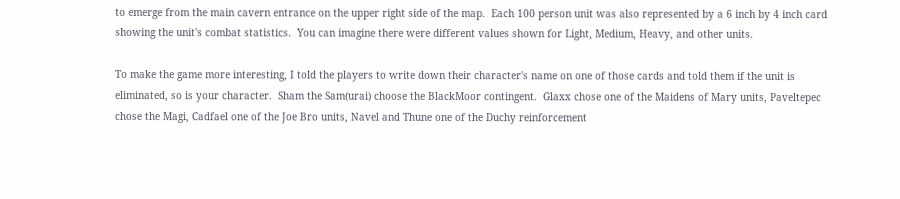to emerge from the main cavern entrance on the upper right side of the map.  Each 100 person unit was also represented by a 6 inch by 4 inch card showing the unit's combat statistics.  You can imagine there were different values shown for Light, Medium, Heavy, and other units.

To make the game more interesting, I told the players to write down their character's name on one of those cards and told them if the unit is eliminated, so is your character.  Sham the Sam(urai) choose the BlackMoor contingent.  Glaxx chose one of the Maidens of Mary units, Paveltepec chose the Magi, Cadfael one of the Joe Bro units, Navel and Thune one of the Duchy reinforcement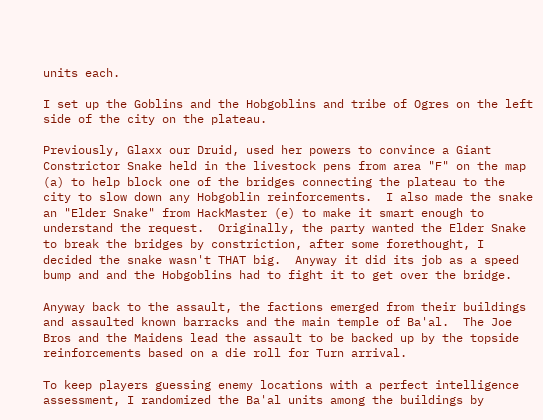units each.

I set up the Goblins and the Hobgoblins and tribe of Ogres on the left side of the city on the plateau.

Previously, Glaxx our Druid, used her powers to convince a Giant Constrictor Snake held in the livestock pens from area "F" on the map (a) to help block one of the bridges connecting the plateau to the city to slow down any Hobgoblin reinforcements.  I also made the snake an "Elder Snake" from HackMaster (e) to make it smart enough to understand the request.  Originally, the party wanted the Elder Snake to break the bridges by constriction, after some forethought, I decided the snake wasn't THAT big.  Anyway it did its job as a speed bump and and the Hobgoblins had to fight it to get over the bridge.

Anyway back to the assault, the factions emerged from their buildings and assaulted known barracks and the main temple of Ba'al.  The Joe Bros and the Maidens lead the assault to be backed up by the topside reinforcements based on a die roll for Turn arrival.

To keep players guessing enemy locations with a perfect intelligence assessment, I randomized the Ba'al units among the buildings by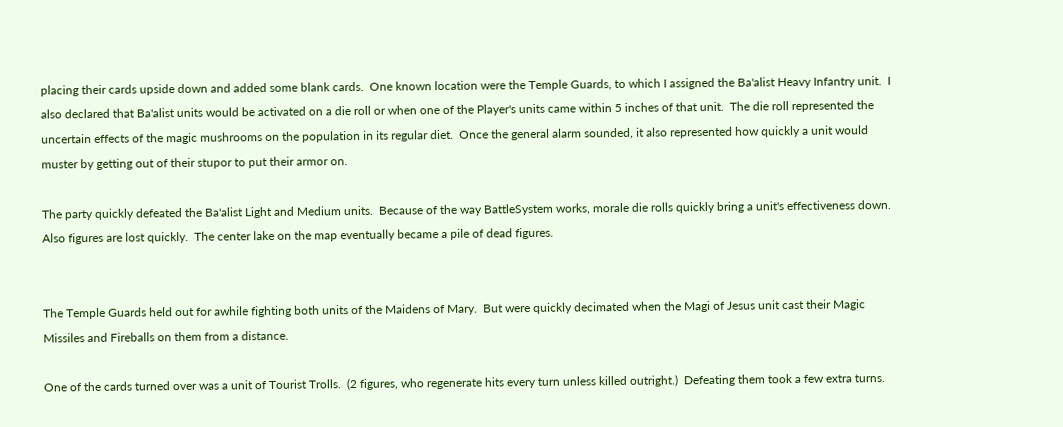placing their cards upside down and added some blank cards.  One known location were the Temple Guards, to which I assigned the Ba'alist Heavy Infantry unit.  I also declared that Ba'alist units would be activated on a die roll or when one of the Player's units came within 5 inches of that unit.  The die roll represented the uncertain effects of the magic mushrooms on the population in its regular diet.  Once the general alarm sounded, it also represented how quickly a unit would muster by getting out of their stupor to put their armor on.

The party quickly defeated the Ba'alist Light and Medium units.  Because of the way BattleSystem works, morale die rolls quickly bring a unit's effectiveness down.  Also figures are lost quickly.  The center lake on the map eventually became a pile of dead figures.


The Temple Guards held out for awhile fighting both units of the Maidens of Mary.  But were quickly decimated when the Magi of Jesus unit cast their Magic Missiles and Fireballs on them from a distance.

One of the cards turned over was a unit of Tourist Trolls.  (2 figures, who regenerate hits every turn unless killed outright.)  Defeating them took a few extra turns.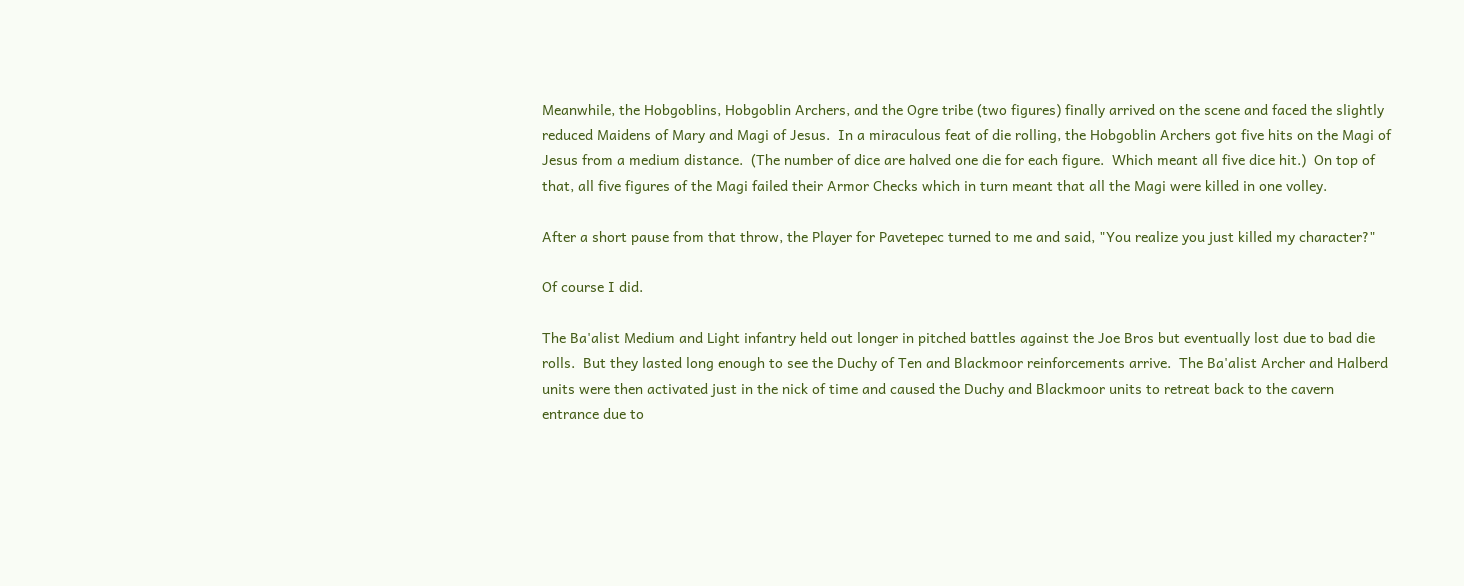Meanwhile, the Hobgoblins, Hobgoblin Archers, and the Ogre tribe (two figures) finally arrived on the scene and faced the slightly reduced Maidens of Mary and Magi of Jesus.  In a miraculous feat of die rolling, the Hobgoblin Archers got five hits on the Magi of Jesus from a medium distance.  (The number of dice are halved one die for each figure.  Which meant all five dice hit.)  On top of that, all five figures of the Magi failed their Armor Checks which in turn meant that all the Magi were killed in one volley.

After a short pause from that throw, the Player for Pavetepec turned to me and said, "You realize you just killed my character?"

Of course I did.

The Ba'alist Medium and Light infantry held out longer in pitched battles against the Joe Bros but eventually lost due to bad die rolls.  But they lasted long enough to see the Duchy of Ten and Blackmoor reinforcements arrive.  The Ba'alist Archer and Halberd units were then activated just in the nick of time and caused the Duchy and Blackmoor units to retreat back to the cavern entrance due to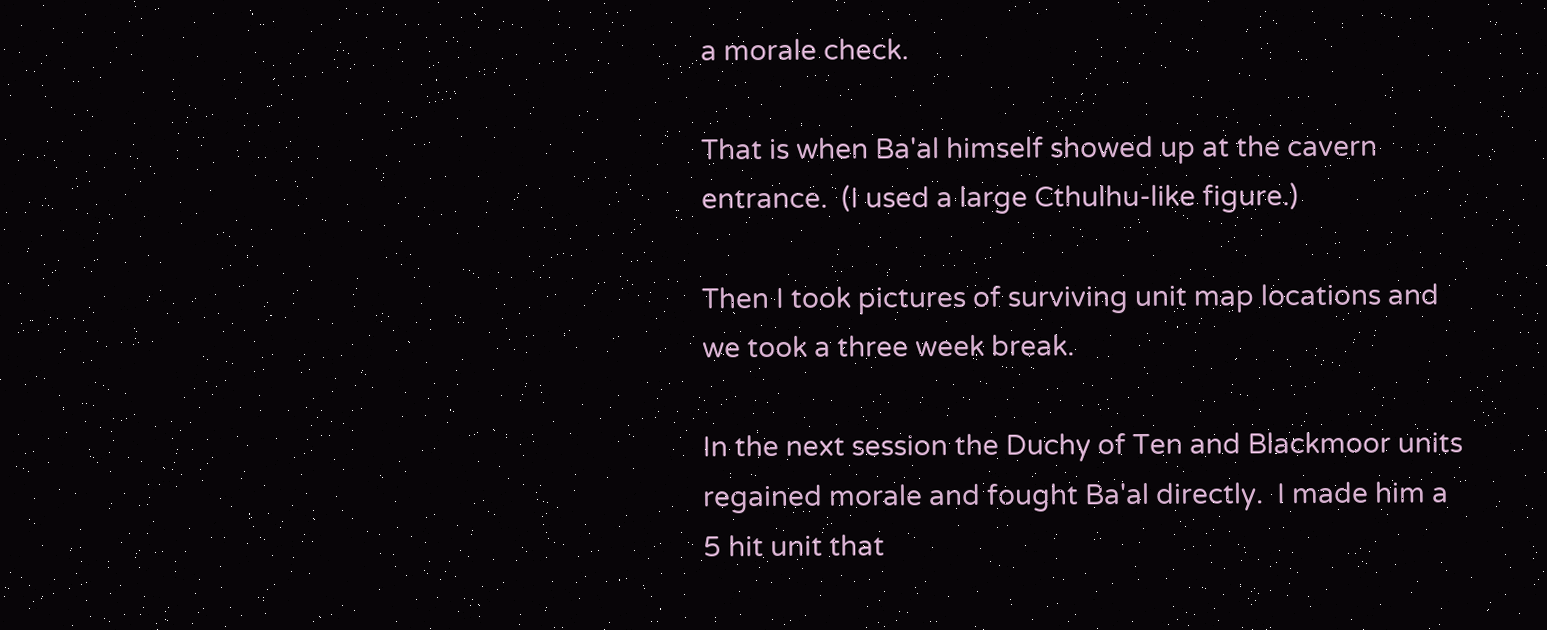a morale check.

That is when Ba'al himself showed up at the cavern entrance.  (I used a large Cthulhu-like figure.)

Then I took pictures of surviving unit map locations and we took a three week break.

In the next session the Duchy of Ten and Blackmoor units regained morale and fought Ba'al directly.  I made him a 5 hit unit that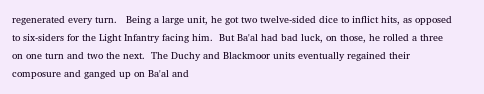regenerated every turn.   Being a large unit, he got two twelve-sided dice to inflict hits, as opposed to six-siders for the Light Infantry facing him.  But Ba'al had bad luck, on those, he rolled a three on one turn and two the next.  The Duchy and Blackmoor units eventually regained their composure and ganged up on Ba'al and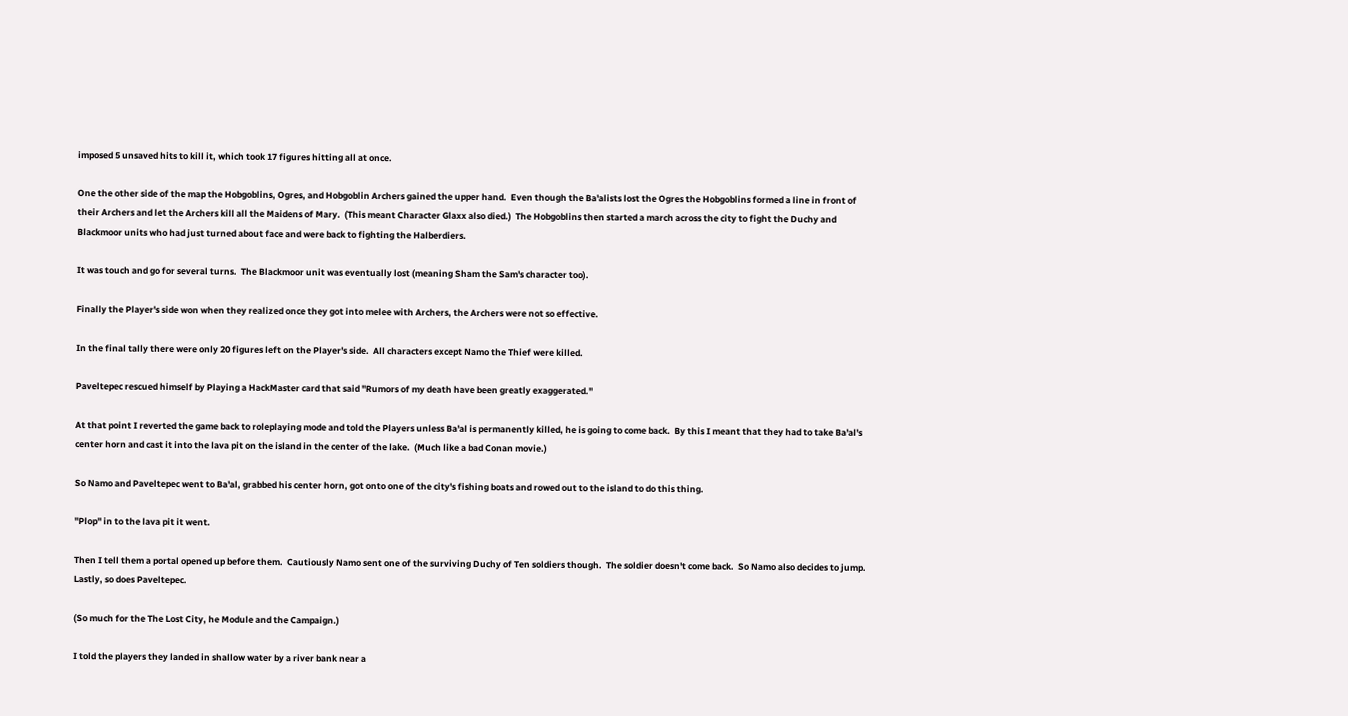imposed 5 unsaved hits to kill it, which took 17 figures hitting all at once.

One the other side of the map the Hobgoblins, Ogres, and Hobgoblin Archers gained the upper hand.  Even though the Ba'alists lost the Ogres the Hobgoblins formed a line in front of their Archers and let the Archers kill all the Maidens of Mary.  (This meant Character Glaxx also died.)  The Hobgoblins then started a march across the city to fight the Duchy and Blackmoor units who had just turned about face and were back to fighting the Halberdiers.

It was touch and go for several turns.  The Blackmoor unit was eventually lost (meaning Sham the Sam's character too).

Finally the Player's side won when they realized once they got into melee with Archers, the Archers were not so effective.

In the final tally there were only 20 figures left on the Player's side.  All characters except Namo the Thief were killed.

Paveltepec rescued himself by Playing a HackMaster card that said "Rumors of my death have been greatly exaggerated."

At that point I reverted the game back to roleplaying mode and told the Players unless Ba'al is permanently killed, he is going to come back.  By this I meant that they had to take Ba'al's center horn and cast it into the lava pit on the island in the center of the lake.  (Much like a bad Conan movie.)

So Namo and Paveltepec went to Ba'al, grabbed his center horn, got onto one of the city's fishing boats and rowed out to the island to do this thing.

"Plop" in to the lava pit it went.

Then I tell them a portal opened up before them.  Cautiously Namo sent one of the surviving Duchy of Ten soldiers though.  The soldier doesn't come back.  So Namo also decides to jump.  Lastly, so does Paveltepec.

(So much for the The Lost City, he Module and the Campaign.)

I told the players they landed in shallow water by a river bank near a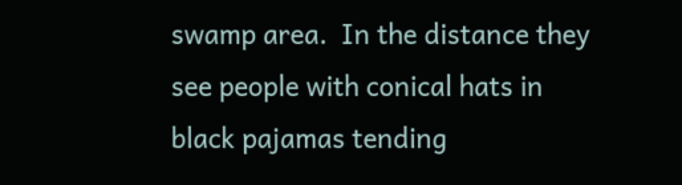swamp area.  In the distance they see people with conical hats in black pajamas tending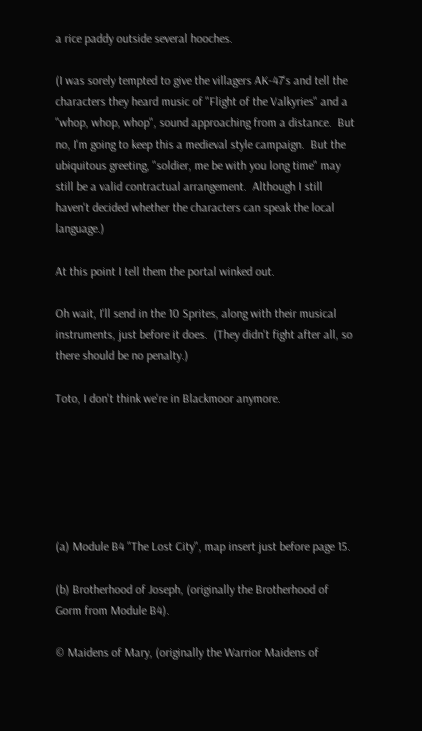a rice paddy outside several hooches.

(I was sorely tempted to give the villagers AK-47's and tell the characters they heard music of "Flight of the Valkyries" and a "whop, whop, whop", sound approaching from a distance.  But no, I'm going to keep this a medieval style campaign.  But the ubiquitous greeting, "soldier, me be with you long time" may still be a valid contractual arrangement.  Although I still haven't decided whether the characters can speak the local language.)

At this point I tell them the portal winked out.

Oh wait, I'll send in the 10 Sprites, along with their musical instruments, just before it does.  (They didn't fight after all, so there should be no penalty.)

Toto, I don't think we're in Blackmoor anymore.






(a) Module B4 "The Lost City", map insert just before page 15.

(b) Brotherhood of Joseph, (originally the Brotherhood of Gorm from Module B4).

© Maidens of Mary, (originally the Warrior Maidens of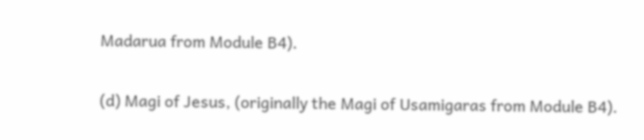Madarua from Module B4).

(d) Magi of Jesus, (originally the Magi of Usamigaras from Module B4).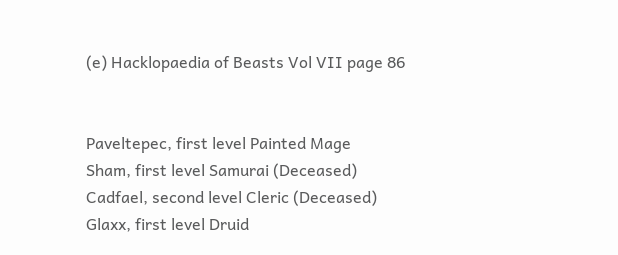(e) Hacklopaedia of Beasts Vol VII page 86


Paveltepec, first level Painted Mage
Sham, first level Samurai (Deceased)
Cadfael, second level Cleric (Deceased)
Glaxx, first level Druid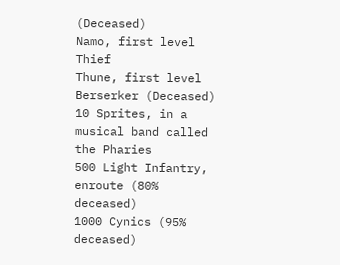(Deceased)
Namo, first level Thief
Thune, first level Berserker (Deceased)
10 Sprites, in a musical band called the Pharies
500 Light Infantry, enroute (80% deceased)
1000 Cynics (95% deceased)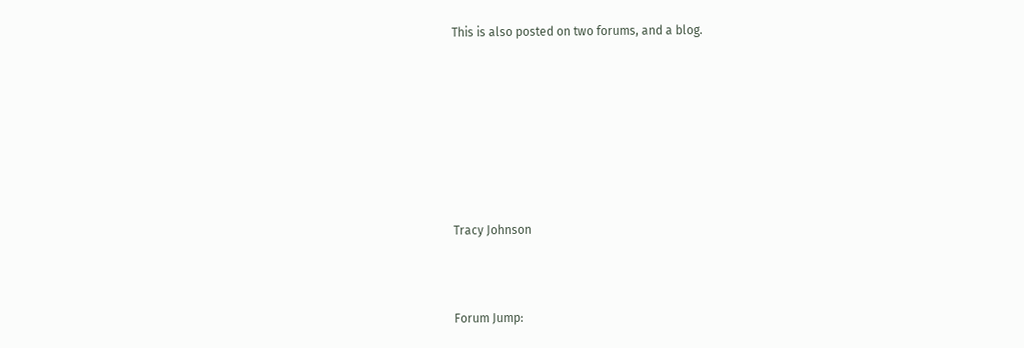This is also posted on two forums, and a blog.








Tracy Johnson



Forum Jump: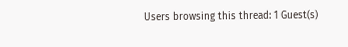Users browsing this thread: 1 Guest(s)